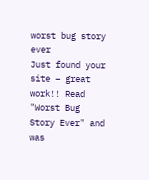worst bug story ever
Just found your site – great work!! Read "Worst Bug Story Ever" and was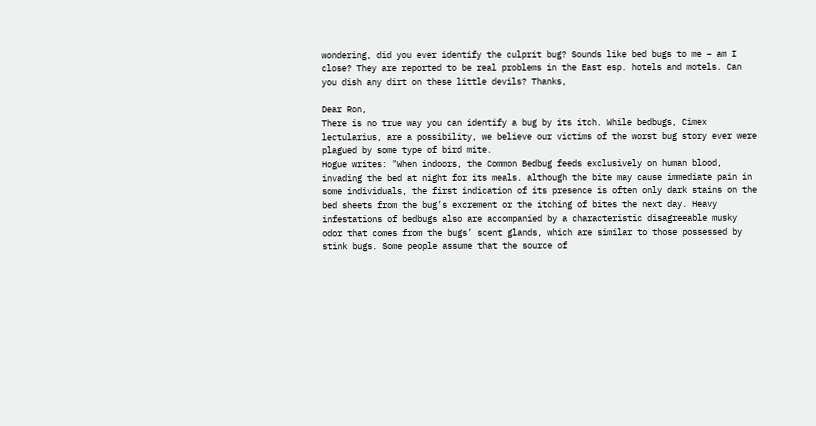wondering, did you ever identify the culprit bug? Sounds like bed bugs to me – am I close? They are reported to be real problems in the East esp. hotels and motels. Can you dish any dirt on these little devils? Thanks,

Dear Ron,
There is no true way you can identify a bug by its itch. While bedbugs, Cimex lectularius, are a possibility, we believe our victims of the worst bug story ever were plagued by some type of bird mite.
Hogue writes: "When indoors, the Common Bedbug feeds exclusively on human blood, invading the bed at night for its meals. although the bite may cause immediate pain in some individuals, the first indication of its presence is often only dark stains on the bed sheets from the bug’s excrement or the itching of bites the next day. Heavy infestations of bedbugs also are accompanied by a characteristic disagreeable musky odor that comes from the bugs’ scent glands, which are similar to those possessed by stink bugs. Some people assume that the source of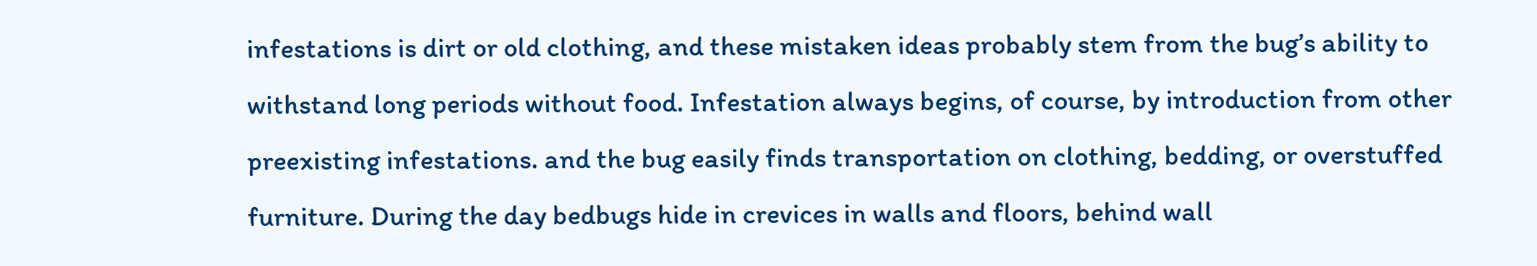infestations is dirt or old clothing, and these mistaken ideas probably stem from the bug’s ability to withstand long periods without food. Infestation always begins, of course, by introduction from other preexisting infestations. and the bug easily finds transportation on clothing, bedding, or overstuffed furniture. During the day bedbugs hide in crevices in walls and floors, behind wall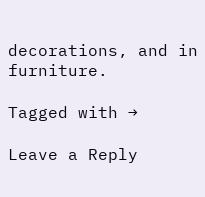decorations, and in furniture.

Tagged with →

Leave a Reply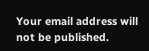Your email address will not be published.